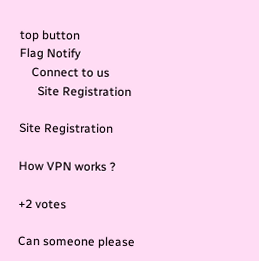top button
Flag Notify
    Connect to us
      Site Registration

Site Registration

How VPN works ?

+2 votes

Can someone please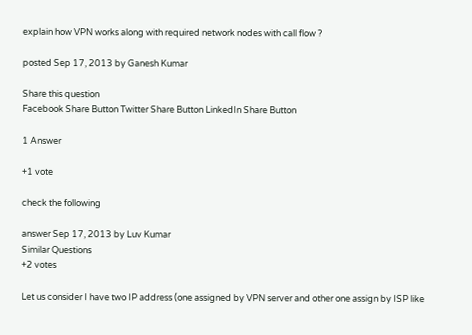explain how VPN works along with required network nodes with call flow ?

posted Sep 17, 2013 by Ganesh Kumar

Share this question
Facebook Share Button Twitter Share Button LinkedIn Share Button

1 Answer

+1 vote

check the following

answer Sep 17, 2013 by Luv Kumar
Similar Questions
+2 votes

Let us consider I have two IP address (one assigned by VPN server and other one assign by ISP like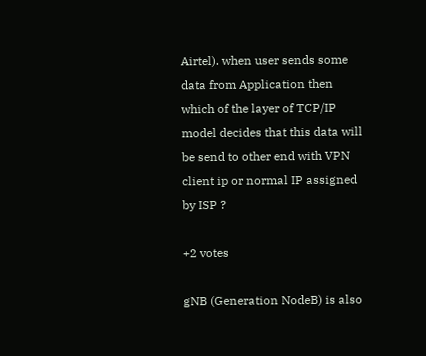Airtel). when user sends some data from Application then which of the layer of TCP/IP model decides that this data will be send to other end with VPN client ip or normal IP assigned by ISP ?

+2 votes

gNB (Generation NodeB) is also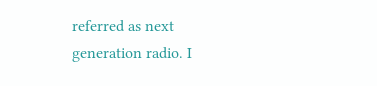referred as next generation radio. I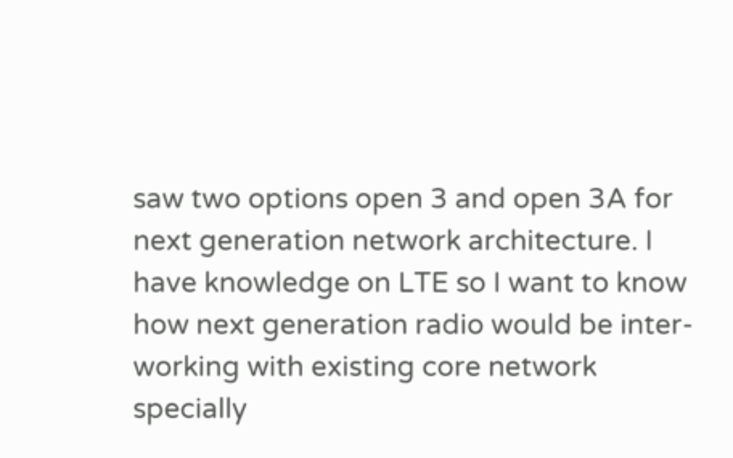saw two options open 3 and open 3A for next generation network architecture. I have knowledge on LTE so I want to know how next generation radio would be inter-working with existing core network specially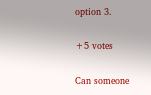option 3.

+5 votes

Can someone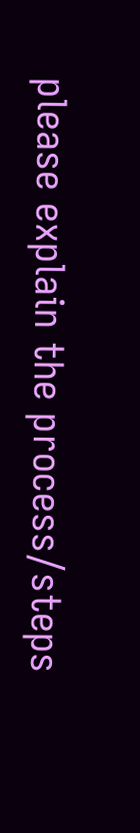please explain the process/steps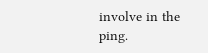involve in the ping.